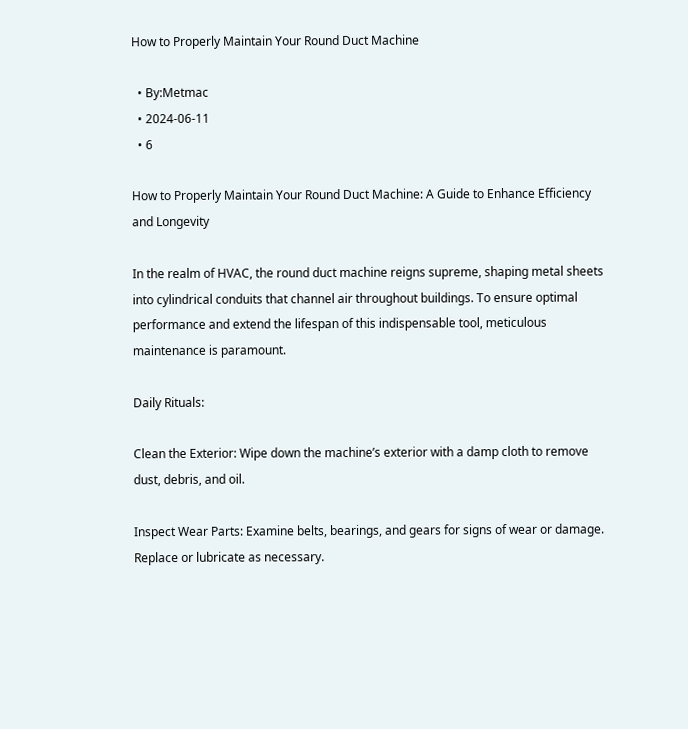How to Properly Maintain Your Round Duct Machine

  • By:Metmac
  • 2024-06-11
  • 6

How to Properly Maintain Your Round Duct Machine: A Guide to Enhance Efficiency and Longevity

In the realm of HVAC, the round duct machine reigns supreme, shaping metal sheets into cylindrical conduits that channel air throughout buildings. To ensure optimal performance and extend the lifespan of this indispensable tool, meticulous maintenance is paramount.

Daily Rituals:

Clean the Exterior: Wipe down the machine’s exterior with a damp cloth to remove dust, debris, and oil.

Inspect Wear Parts: Examine belts, bearings, and gears for signs of wear or damage. Replace or lubricate as necessary.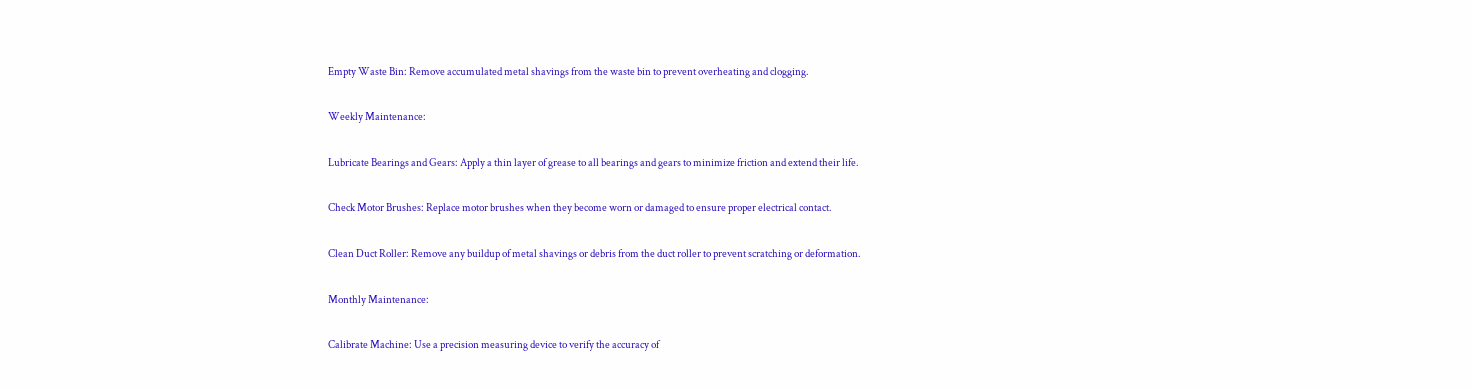Empty Waste Bin: Remove accumulated metal shavings from the waste bin to prevent overheating and clogging.

Weekly Maintenance:

Lubricate Bearings and Gears: Apply a thin layer of grease to all bearings and gears to minimize friction and extend their life.

Check Motor Brushes: Replace motor brushes when they become worn or damaged to ensure proper electrical contact.

Clean Duct Roller: Remove any buildup of metal shavings or debris from the duct roller to prevent scratching or deformation.

Monthly Maintenance:

Calibrate Machine: Use a precision measuring device to verify the accuracy of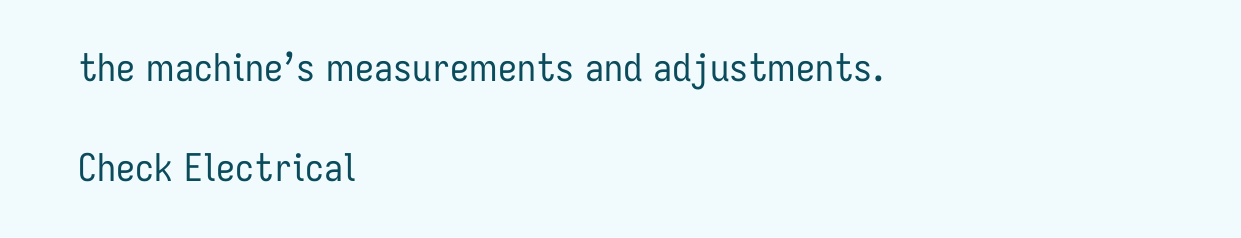the machine’s measurements and adjustments.

Check Electrical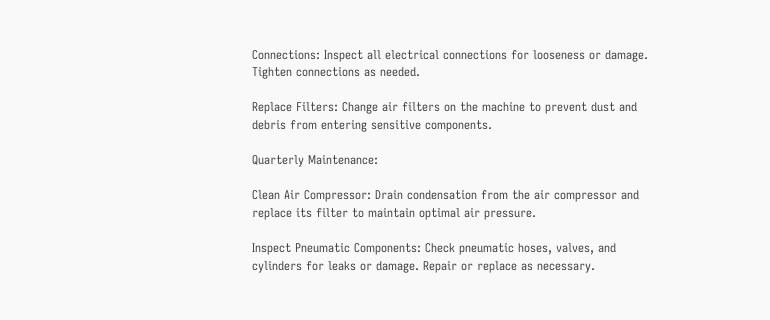Connections: Inspect all electrical connections for looseness or damage. Tighten connections as needed.

Replace Filters: Change air filters on the machine to prevent dust and debris from entering sensitive components.

Quarterly Maintenance:

Clean Air Compressor: Drain condensation from the air compressor and replace its filter to maintain optimal air pressure.

Inspect Pneumatic Components: Check pneumatic hoses, valves, and cylinders for leaks or damage. Repair or replace as necessary.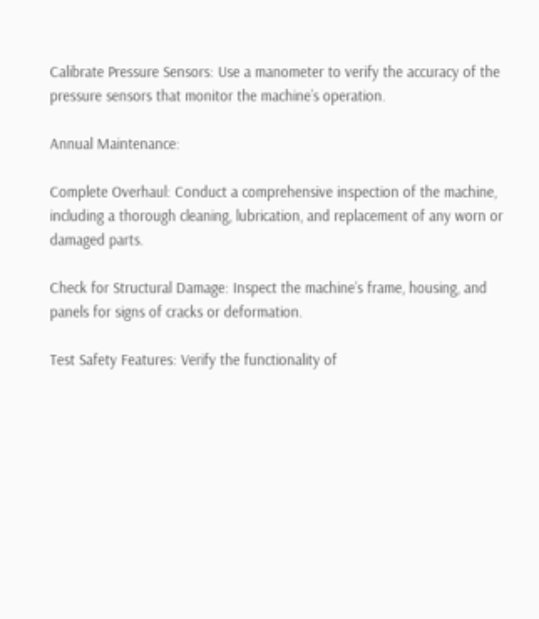Calibrate Pressure Sensors: Use a manometer to verify the accuracy of the pressure sensors that monitor the machine’s operation.

Annual Maintenance:

Complete Overhaul: Conduct a comprehensive inspection of the machine, including a thorough cleaning, lubrication, and replacement of any worn or damaged parts.

Check for Structural Damage: Inspect the machine’s frame, housing, and panels for signs of cracks or deformation.

Test Safety Features: Verify the functionality of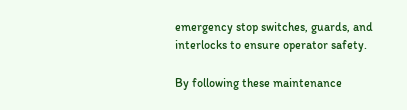emergency stop switches, guards, and interlocks to ensure operator safety.

By following these maintenance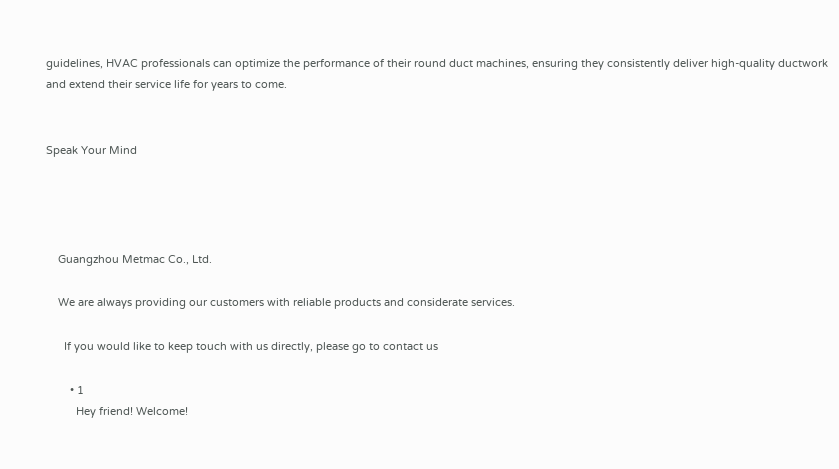guidelines, HVAC professionals can optimize the performance of their round duct machines, ensuring they consistently deliver high-quality ductwork and extend their service life for years to come.


Speak Your Mind




    Guangzhou Metmac Co., Ltd.

    We are always providing our customers with reliable products and considerate services.

      If you would like to keep touch with us directly, please go to contact us

        • 1
          Hey friend! Welcome!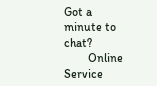Got a minute to chat?
        Online Service